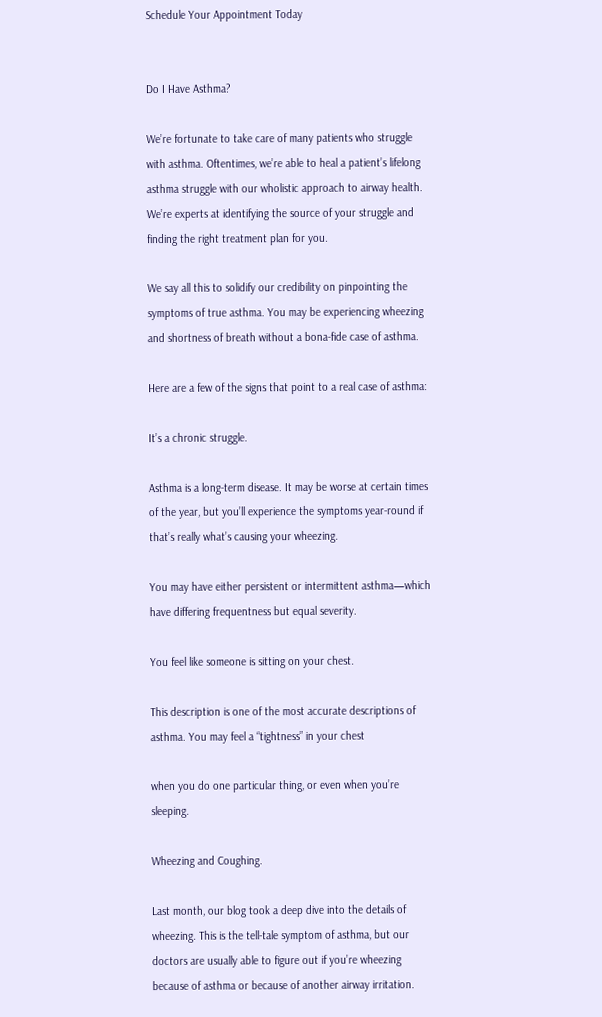Schedule Your Appointment Today


Do I Have Asthma?

We’re fortunate to take care of many patients who struggle with asthma. Oftentimes, we’re able to heal a patient’s lifelong asthma struggle with our wholistic approach to airway health. We’re experts at identifying the source of your struggle and finding the right treatment plan for you.

We say all this to solidify our credibility on pinpointing the symptoms of true asthma. You may be experiencing wheezing and shortness of breath without a bona-fide case of asthma.

Here are a few of the signs that point to a real case of asthma:

It’s a chronic struggle.

Asthma is a long-term disease. It may be worse at certain times of the year, but you’ll experience the symptoms year-round if that’s really what’s causing your wheezing.

You may have either persistent or intermittent asthma—which have differing frequentness but equal severity.

You feel like someone is sitting on your chest.

This description is one of the most accurate descriptions of asthma. You may feel a “tightness” in your chest

when you do one particular thing, or even when you’re sleeping.

Wheezing and Coughing.

Last month, our blog took a deep dive into the details of wheezing. This is the tell-tale symptom of asthma, but our doctors are usually able to figure out if you’re wheezing because of asthma or because of another airway irritation.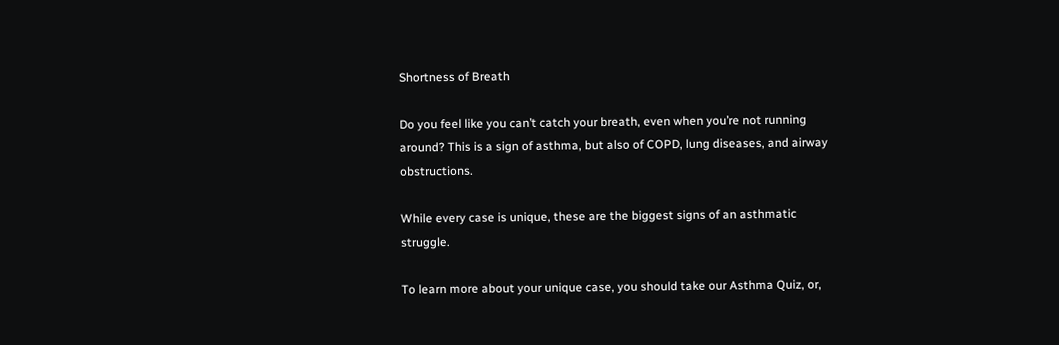Shortness of Breath

Do you feel like you can’t catch your breath, even when you’re not running around? This is a sign of asthma, but also of COPD, lung diseases, and airway obstructions.

While every case is unique, these are the biggest signs of an asthmatic struggle.

To learn more about your unique case, you should take our Asthma Quiz, or,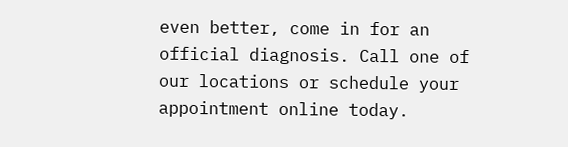even better, come in for an official diagnosis. Call one of our locations or schedule your appointment online today.